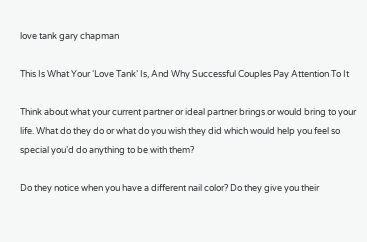love tank gary chapman

This Is What Your ‘Love Tank’ Is, And Why Successful Couples Pay Attention To It

Think about what your current partner or ideal partner brings or would bring to your life. What do they do or what do you wish they did which would help you feel so special you’d do anything to be with them?

Do they notice when you have a different nail color? Do they give you their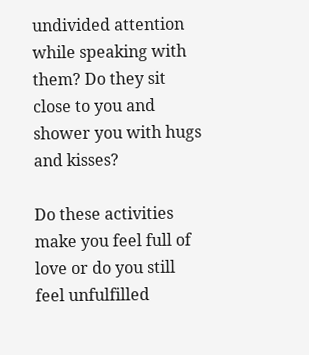undivided attention while speaking with them? Do they sit close to you and shower you with hugs and kisses?

Do these activities make you feel full of love or do you still feel unfulfilled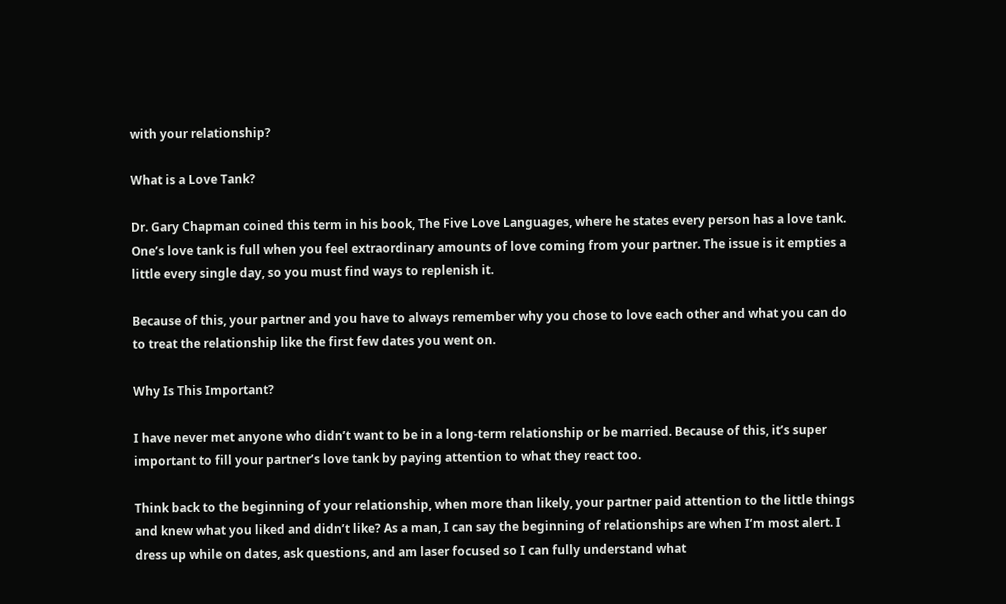with your relationship?

What is a Love Tank?

Dr. Gary Chapman coined this term in his book, The Five Love Languages, where he states every person has a love tank. One’s love tank is full when you feel extraordinary amounts of love coming from your partner. The issue is it empties a little every single day, so you must find ways to replenish it.

Because of this, your partner and you have to always remember why you chose to love each other and what you can do to treat the relationship like the first few dates you went on.

Why Is This Important?

I have never met anyone who didn’t want to be in a long-term relationship or be married. Because of this, it’s super important to fill your partner’s love tank by paying attention to what they react too.

Think back to the beginning of your relationship, when more than likely, your partner paid attention to the little things and knew what you liked and didn’t like? As a man, I can say the beginning of relationships are when I’m most alert. I dress up while on dates, ask questions, and am laser focused so I can fully understand what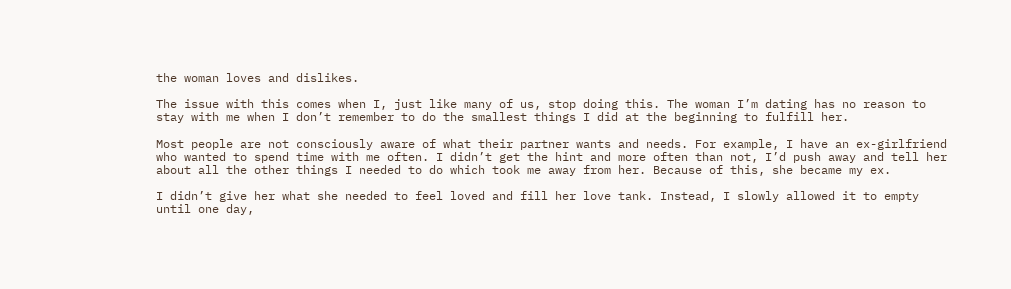the woman loves and dislikes.

The issue with this comes when I, just like many of us, stop doing this. The woman I’m dating has no reason to stay with me when I don’t remember to do the smallest things I did at the beginning to fulfill her.

Most people are not consciously aware of what their partner wants and needs. For example, I have an ex-girlfriend who wanted to spend time with me often. I didn’t get the hint and more often than not, I’d push away and tell her about all the other things I needed to do which took me away from her. Because of this, she became my ex.

I didn’t give her what she needed to feel loved and fill her love tank. Instead, I slowly allowed it to empty until one day,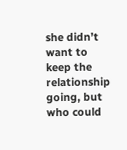she didn’t want to keep the relationship going, but who could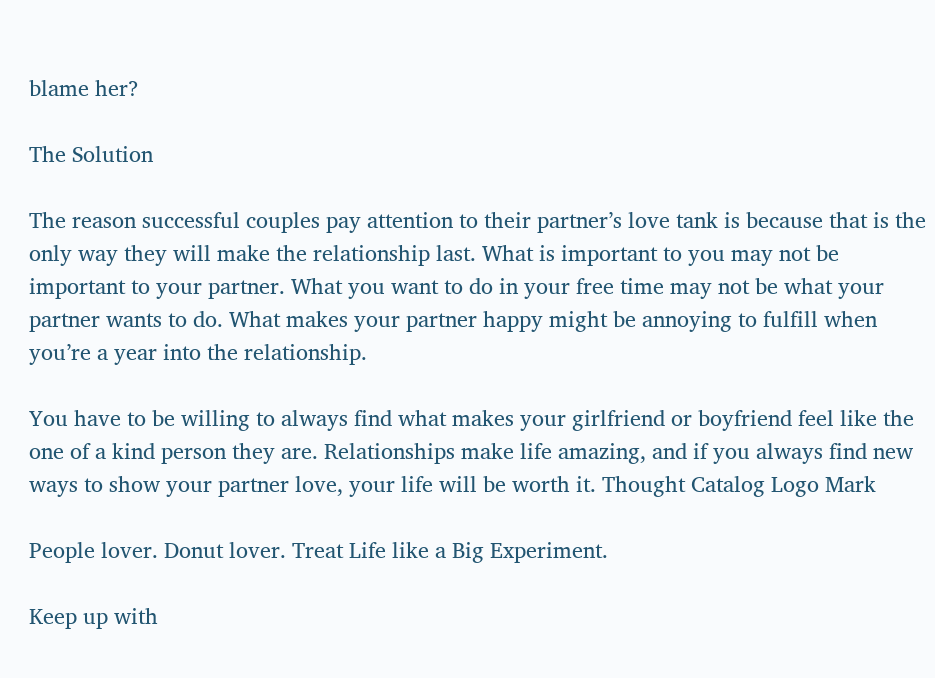blame her?

The Solution

The reason successful couples pay attention to their partner’s love tank is because that is the only way they will make the relationship last. What is important to you may not be important to your partner. What you want to do in your free time may not be what your partner wants to do. What makes your partner happy might be annoying to fulfill when you’re a year into the relationship.

You have to be willing to always find what makes your girlfriend or boyfriend feel like the one of a kind person they are. Relationships make life amazing, and if you always find new ways to show your partner love, your life will be worth it. Thought Catalog Logo Mark

People lover. Donut lover. Treat Life like a Big Experiment.

Keep up with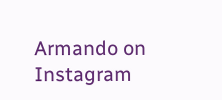Armando on Instagram